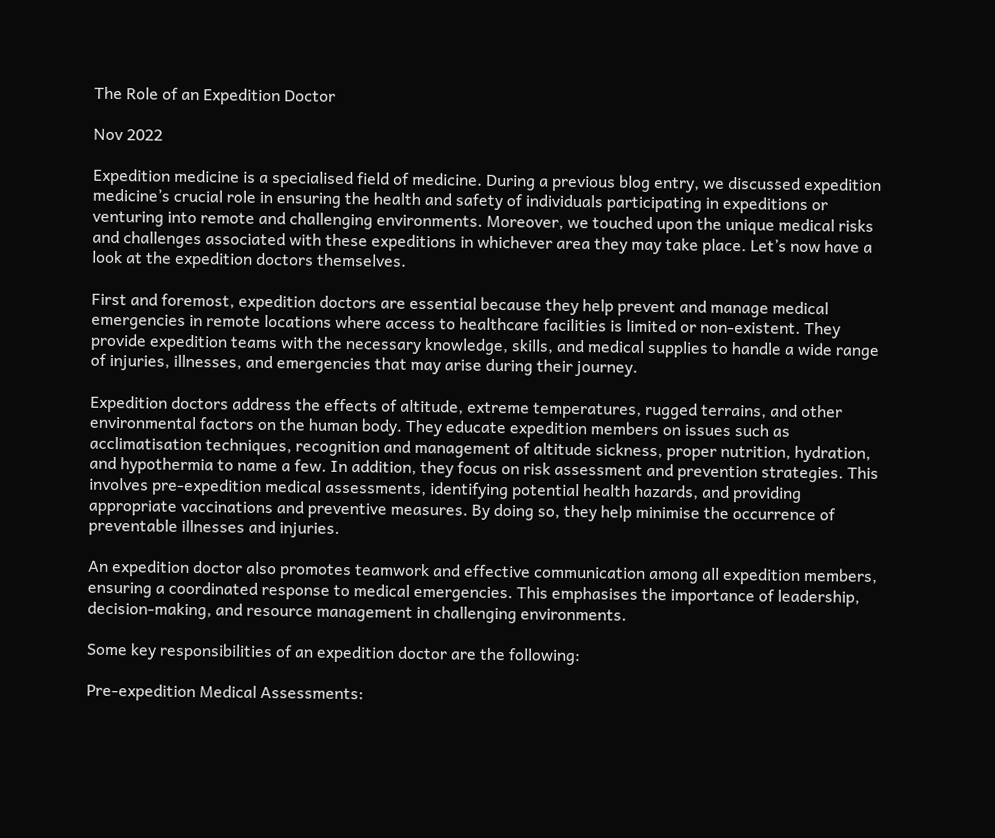The Role of an Expedition Doctor

Nov 2022

Expedition medicine is a specialised field of medicine. During a previous blog entry, we discussed expedition medicine’s crucial role in ensuring the health and safety of individuals participating in expeditions or venturing into remote and challenging environments. Moreover, we touched upon the unique medical risks and challenges associated with these expeditions in whichever area they may take place. Let’s now have a look at the expedition doctors themselves.

First and foremost, expedition doctors are essential because they help prevent and manage medical emergencies in remote locations where access to healthcare facilities is limited or non-existent. They provide expedition teams with the necessary knowledge, skills, and medical supplies to handle a wide range of injuries, illnesses, and emergencies that may arise during their journey.

Expedition doctors address the effects of altitude, extreme temperatures, rugged terrains, and other environmental factors on the human body. They educate expedition members on issues such as acclimatisation techniques, recognition and management of altitude sickness, proper nutrition, hydration, and hypothermia to name a few. In addition, they focus on risk assessment and prevention strategies. This involves pre-expedition medical assessments, identifying potential health hazards, and providing appropriate vaccinations and preventive measures. By doing so, they help minimise the occurrence of preventable illnesses and injuries.

An expedition doctor also promotes teamwork and effective communication among all expedition members, ensuring a coordinated response to medical emergencies. This emphasises the importance of leadership, decision-making, and resource management in challenging environments.

Some key responsibilities of an expedition doctor are the following:

Pre-expedition Medical Assessments: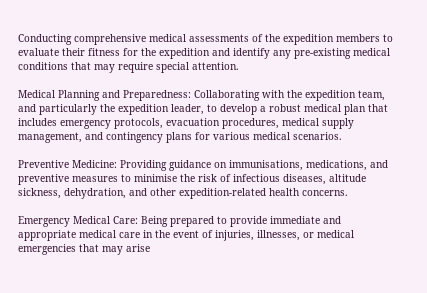Conducting comprehensive medical assessments of the expedition members to evaluate their fitness for the expedition and identify any pre-existing medical conditions that may require special attention.

Medical Planning and Preparedness: Collaborating with the expedition team, and particularly the expedition leader, to develop a robust medical plan that includes emergency protocols, evacuation procedures, medical supply management, and contingency plans for various medical scenarios.

Preventive Medicine: Providing guidance on immunisations, medications, and preventive measures to minimise the risk of infectious diseases, altitude sickness, dehydration, and other expedition-related health concerns.

Emergency Medical Care: Being prepared to provide immediate and appropriate medical care in the event of injuries, illnesses, or medical emergencies that may arise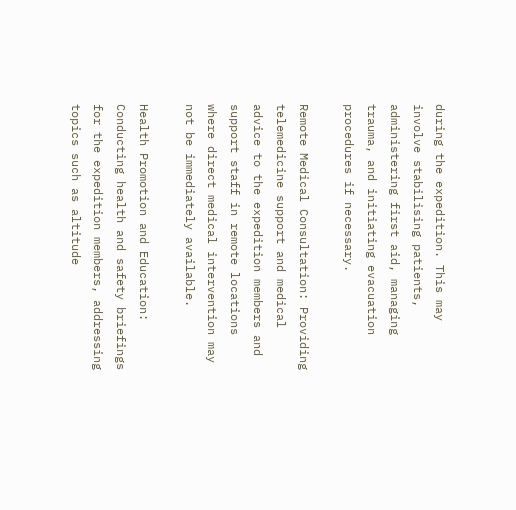during the expedition. This may involve stabilising patients, administering first aid, managing trauma, and initiating evacuation procedures if necessary.

Remote Medical Consultation: Providing telemedicine support and medical advice to the expedition members and support staff in remote locations where direct medical intervention may not be immediately available.

Health Promotion and Education: Conducting health and safety briefings for the expedition members, addressing topics such as altitude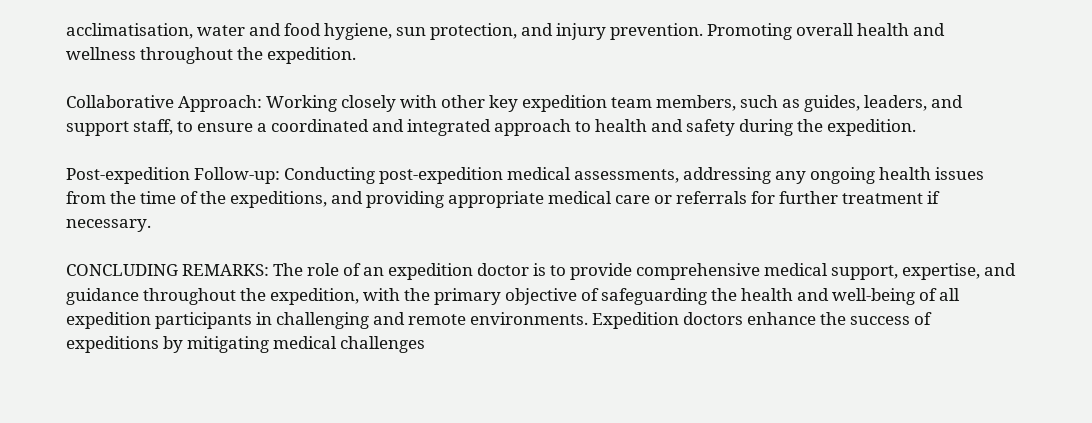acclimatisation, water and food hygiene, sun protection, and injury prevention. Promoting overall health and wellness throughout the expedition.

Collaborative Approach: Working closely with other key expedition team members, such as guides, leaders, and support staff, to ensure a coordinated and integrated approach to health and safety during the expedition.

Post-expedition Follow-up: Conducting post-expedition medical assessments, addressing any ongoing health issues from the time of the expeditions, and providing appropriate medical care or referrals for further treatment if necessary.

CONCLUDING REMARKS: The role of an expedition doctor is to provide comprehensive medical support, expertise, and guidance throughout the expedition, with the primary objective of safeguarding the health and well-being of all expedition participants in challenging and remote environments. Expedition doctors enhance the success of expeditions by mitigating medical challenges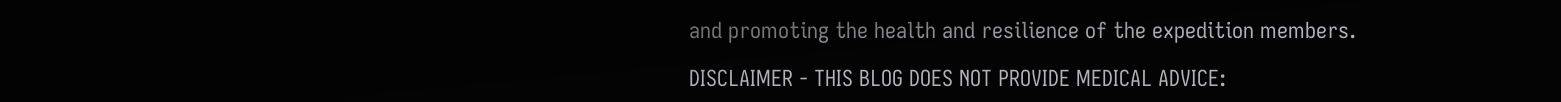and promoting the health and resilience of the expedition members.

DISCLAIMER - THIS BLOG DOES NOT PROVIDE MEDICAL ADVICE: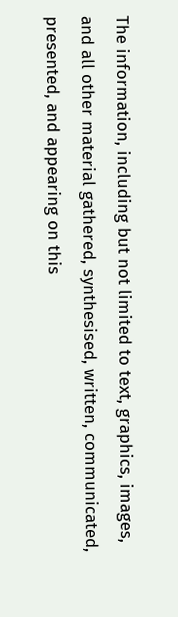The information, including but not limited to text, graphics, images, and all other material gathered, synthesised, written, communicated, presented, and appearing on this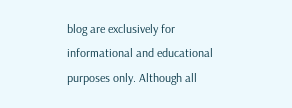blog are exclusively for informational and educational purposes only. Although all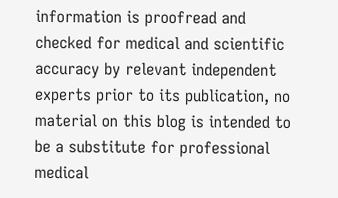information is proofread and checked for medical and scientific accuracy by relevant independent experts prior to its publication, no material on this blog is intended to be a substitute for professional medical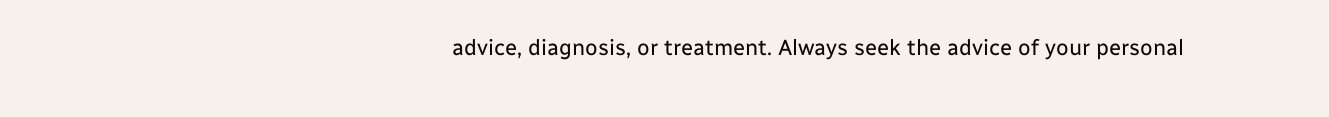advice, diagnosis, or treatment. Always seek the advice of your personal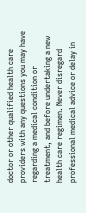doctor or other qualified health care providers with any questions you may have regarding a medical condition or treatment, and before undertaking a new health care regimen. Never disregard professional medical advice or delay in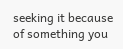seeking it because of something you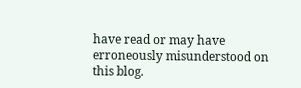have read or may have erroneously misunderstood on this blog.